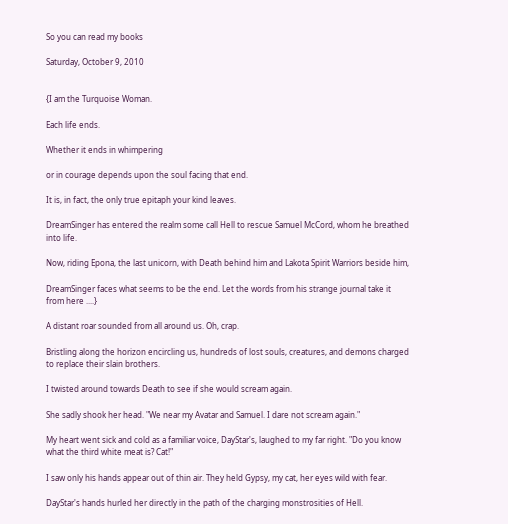So you can read my books

Saturday, October 9, 2010


{I am the Turquoise Woman.

Each life ends.

Whether it ends in whimpering

or in courage depends upon the soul facing that end.

It is, in fact, the only true epitaph your kind leaves.

DreamSinger has entered the realm some call Hell to rescue Samuel McCord, whom he breathed into life.

Now, riding Epona, the last unicorn, with Death behind him and Lakota Spirit Warriors beside him,

DreamSinger faces what seems to be the end. Let the words from his strange journal take it from here ....}

A distant roar sounded from all around us. Oh, crap.

Bristling along the horizon encircling us, hundreds of lost souls, creatures, and demons charged to replace their slain brothers.

I twisted around towards Death to see if she would scream again.

She sadly shook her head. "We near my Avatar and Samuel. I dare not scream again."

My heart went sick and cold as a familiar voice, DayStar's, laughed to my far right. "Do you know what the third white meat is? Cat!"

I saw only his hands appear out of thin air. They held Gypsy, my cat, her eyes wild with fear.

DayStar's hands hurled her directly in the path of the charging monstrosities of Hell.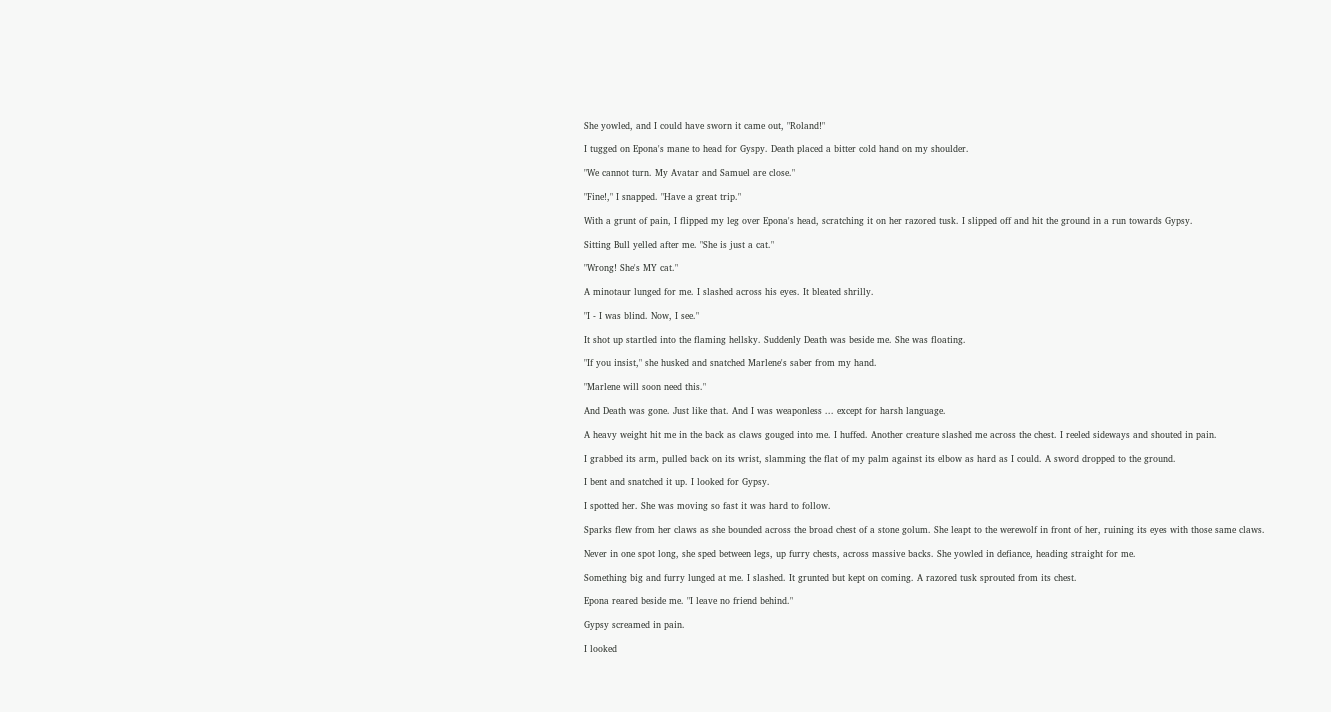She yowled, and I could have sworn it came out, "Roland!"

I tugged on Epona's mane to head for Gyspy. Death placed a bitter cold hand on my shoulder.

"We cannot turn. My Avatar and Samuel are close."

"Fine!," I snapped. "Have a great trip."

With a grunt of pain, I flipped my leg over Epona's head, scratching it on her razored tusk. I slipped off and hit the ground in a run towards Gypsy.

Sitting Bull yelled after me. "She is just a cat."

"Wrong! She's MY cat."

A minotaur lunged for me. I slashed across his eyes. It bleated shrilly.

"I - I was blind. Now, I see."

It shot up startled into the flaming hellsky. Suddenly Death was beside me. She was floating.

"If you insist," she husked and snatched Marlene's saber from my hand.

"Marlene will soon need this."

And Death was gone. Just like that. And I was weaponless ... except for harsh language.

A heavy weight hit me in the back as claws gouged into me. I huffed. Another creature slashed me across the chest. I reeled sideways and shouted in pain.

I grabbed its arm, pulled back on its wrist, slamming the flat of my palm against its elbow as hard as I could. A sword dropped to the ground.

I bent and snatched it up. I looked for Gypsy.

I spotted her. She was moving so fast it was hard to follow.

Sparks flew from her claws as she bounded across the broad chest of a stone golum. She leapt to the werewolf in front of her, ruining its eyes with those same claws.

Never in one spot long, she sped between legs, up furry chests, across massive backs. She yowled in defiance, heading straight for me.

Something big and furry lunged at me. I slashed. It grunted but kept on coming. A razored tusk sprouted from its chest.

Epona reared beside me. "I leave no friend behind."

Gypsy screamed in pain.

I looked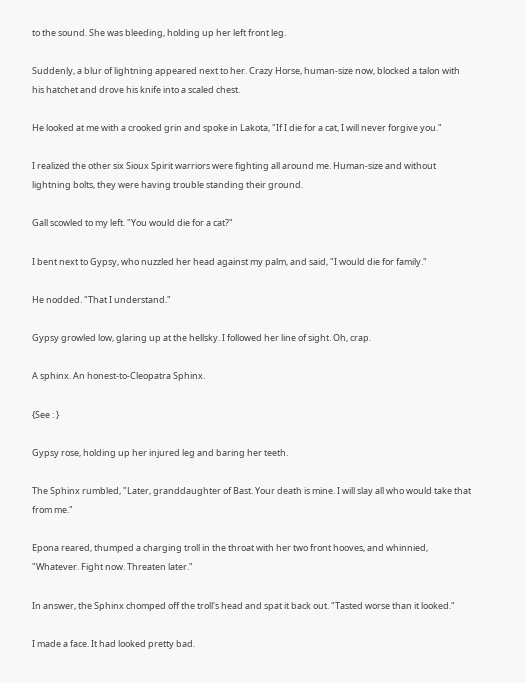to the sound. She was bleeding, holding up her left front leg.

Suddenly, a blur of lightning appeared next to her. Crazy Horse, human-size now, blocked a talon with his hatchet and drove his knife into a scaled chest.

He looked at me with a crooked grin and spoke in Lakota, "If I die for a cat, I will never forgive you."

I realized the other six Sioux Spirit warriors were fighting all around me. Human-size and without lightning bolts, they were having trouble standing their ground.

Gall scowled to my left. "You would die for a cat?"

I bent next to Gypsy, who nuzzled her head against my palm, and said, "I would die for family."

He nodded. "That I understand."

Gypsy growled low, glaring up at the hellsky. I followed her line of sight. Oh, crap.

A sphinx. An honest-to-Cleopatra Sphinx.

{See : }

Gypsy rose, holding up her injured leg and baring her teeth.

The Sphinx rumbled, "Later, granddaughter of Bast. Your death is mine. I will slay all who would take that from me."

Epona reared, thumped a charging troll in the throat with her two front hooves, and whinnied, "Whatever. Fight now. Threaten later."

In answer, the Sphinx chomped off the troll's head and spat it back out. "Tasted worse than it looked."

I made a face. It had looked pretty bad.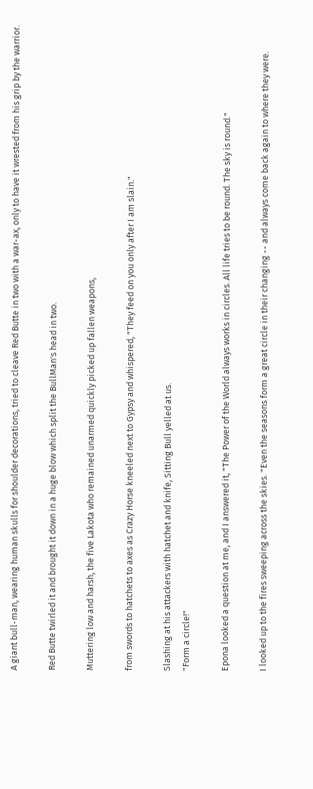A giant bull-man, wearing human skulls for shoulder decorations, tried to cleave Red Butte in two with a war-ax, only to have it wrested from his grip by the warrior.

Red Butte twirled it and brought it down in a huge blow which split the BullMan's head in two.

Muttering low and harsh, the five Lakota who remained unarmed quickly picked up fallen weapons,

from swords to hatchets to axes as Crazy Horse kneeled next to Gypsy and whispered, "They feed on you only after I am slain."

Slashing at his attackers with hatchet and knife, Sitting Bull yelled at us.
"Form a circle!"

Epona looked a question at me, and I answered it, "The Power of the World always works in circles. All life tries to be round. The sky is round."

I looked up to the fires sweeping across the skies. "Even the seasons form a great circle in their changing -- and always come back again to where they were.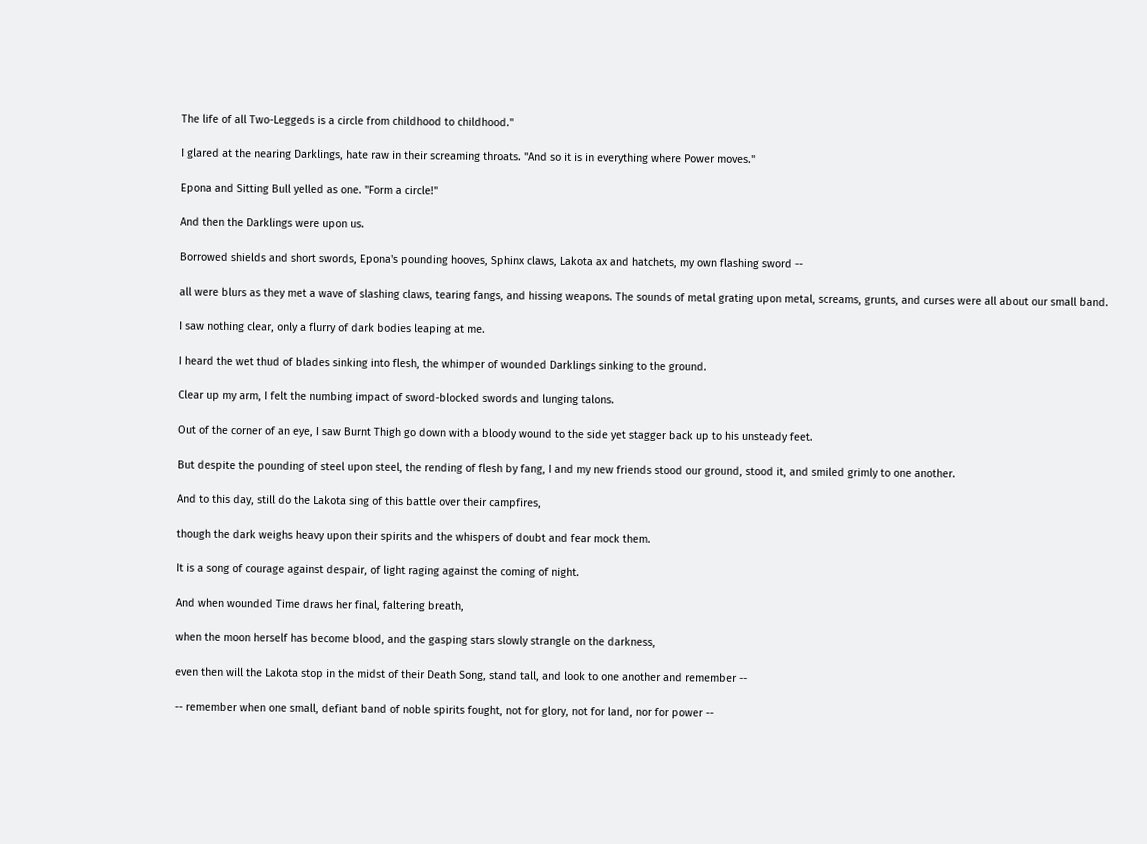The life of all Two-Leggeds is a circle from childhood to childhood."

I glared at the nearing Darklings, hate raw in their screaming throats. "And so it is in everything where Power moves."

Epona and Sitting Bull yelled as one. "Form a circle!"

And then the Darklings were upon us.

Borrowed shields and short swords, Epona's pounding hooves, Sphinx claws, Lakota ax and hatchets, my own flashing sword --

all were blurs as they met a wave of slashing claws, tearing fangs, and hissing weapons. The sounds of metal grating upon metal, screams, grunts, and curses were all about our small band.

I saw nothing clear, only a flurry of dark bodies leaping at me.

I heard the wet thud of blades sinking into flesh, the whimper of wounded Darklings sinking to the ground.

Clear up my arm, I felt the numbing impact of sword-blocked swords and lunging talons.

Out of the corner of an eye, I saw Burnt Thigh go down with a bloody wound to the side yet stagger back up to his unsteady feet.

But despite the pounding of steel upon steel, the rending of flesh by fang, I and my new friends stood our ground, stood it, and smiled grimly to one another.

And to this day, still do the Lakota sing of this battle over their campfires,

though the dark weighs heavy upon their spirits and the whispers of doubt and fear mock them.

It is a song of courage against despair, of light raging against the coming of night.

And when wounded Time draws her final, faltering breath,

when the moon herself has become blood, and the gasping stars slowly strangle on the darkness,

even then will the Lakota stop in the midst of their Death Song, stand tall, and look to one another and remember --

-- remember when one small, defiant band of noble spirits fought, not for glory, not for land, nor for power --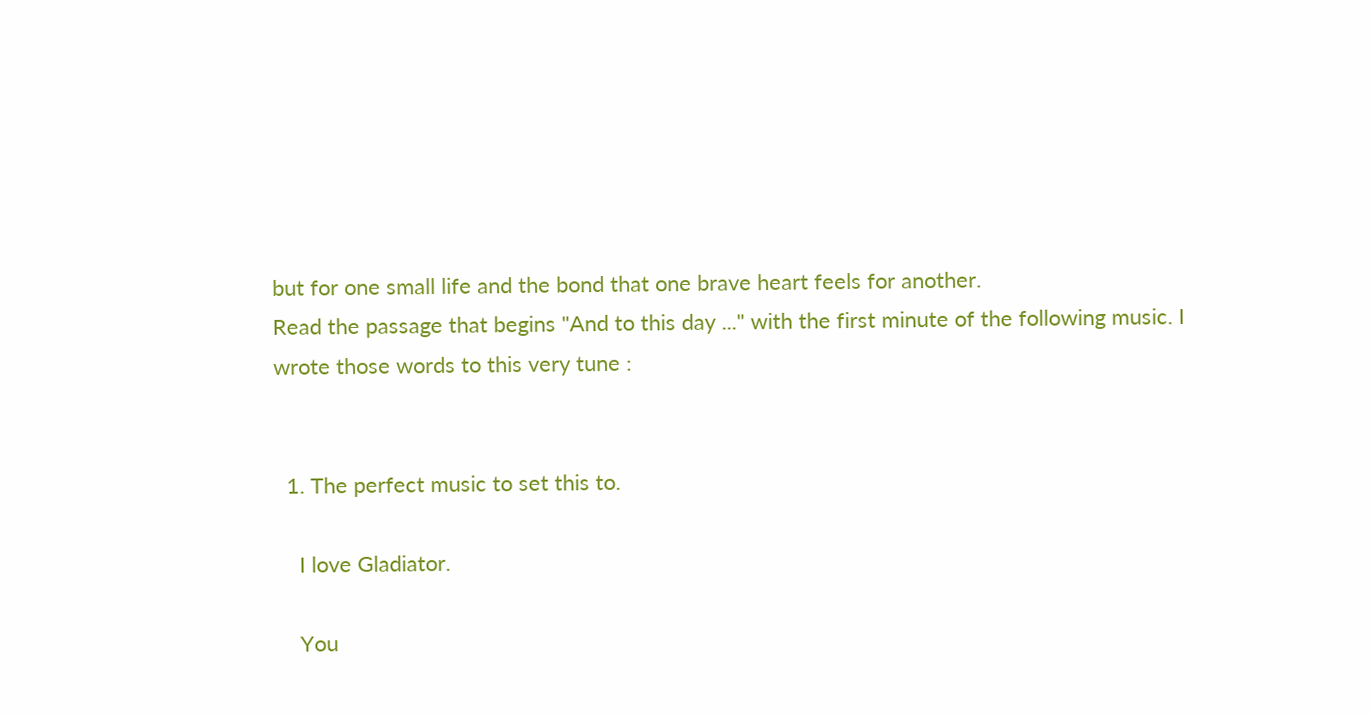but for one small life and the bond that one brave heart feels for another.
Read the passage that begins "And to this day ..." with the first minute of the following music. I wrote those words to this very tune :


  1. The perfect music to set this to.

    I love Gladiator.

    You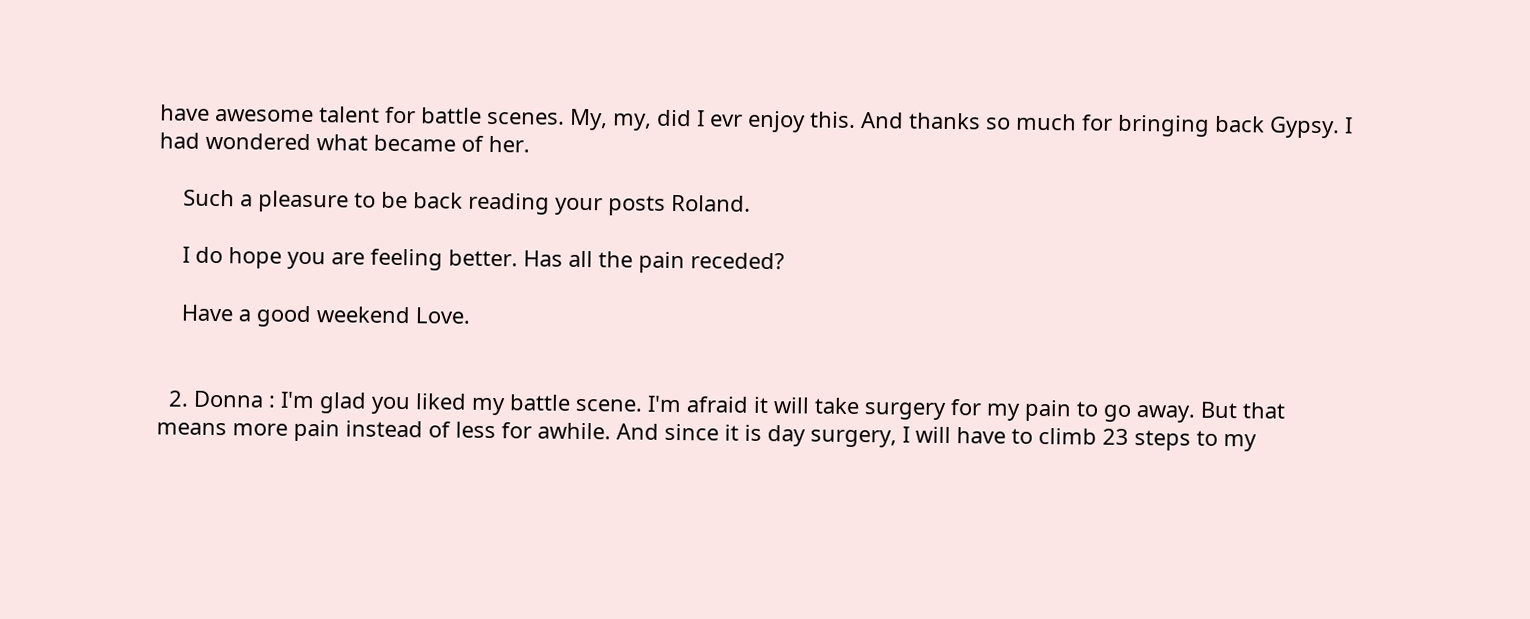have awesome talent for battle scenes. My, my, did I evr enjoy this. And thanks so much for bringing back Gypsy. I had wondered what became of her.

    Such a pleasure to be back reading your posts Roland.

    I do hope you are feeling better. Has all the pain receded?

    Have a good weekend Love.


  2. Donna : I'm glad you liked my battle scene. I'm afraid it will take surgery for my pain to go away. But that means more pain instead of less for awhile. And since it is day surgery, I will have to climb 23 steps to my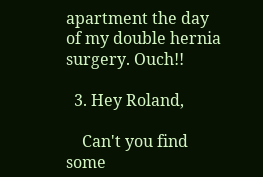apartment the day of my double hernia surgery. Ouch!!

  3. Hey Roland,

    Can't you find some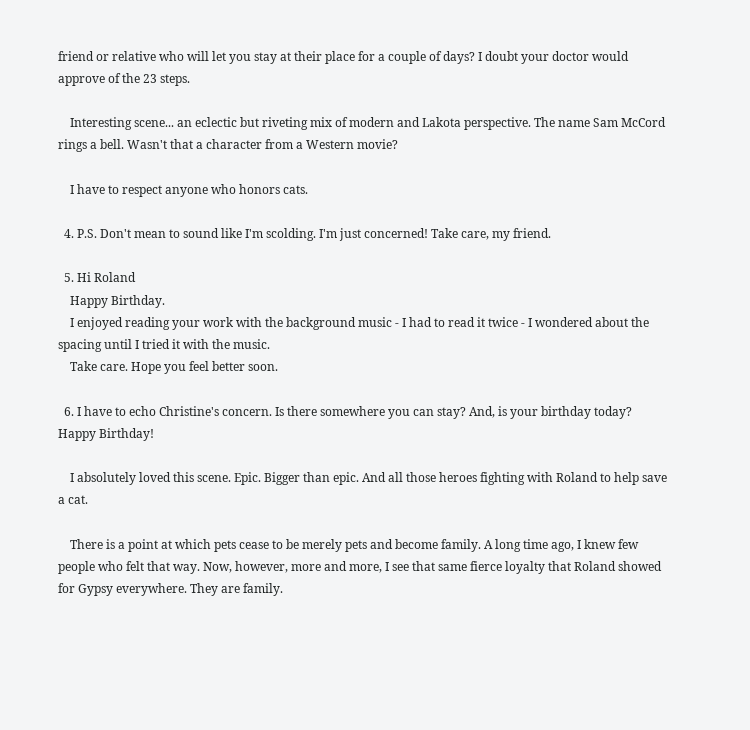friend or relative who will let you stay at their place for a couple of days? I doubt your doctor would approve of the 23 steps.

    Interesting scene... an eclectic but riveting mix of modern and Lakota perspective. The name Sam McCord rings a bell. Wasn't that a character from a Western movie?

    I have to respect anyone who honors cats.

  4. P.S. Don't mean to sound like I'm scolding. I'm just concerned! Take care, my friend.

  5. Hi Roland
    Happy Birthday.
    I enjoyed reading your work with the background music - I had to read it twice - I wondered about the spacing until I tried it with the music.
    Take care. Hope you feel better soon.

  6. I have to echo Christine's concern. Is there somewhere you can stay? And, is your birthday today? Happy Birthday!

    I absolutely loved this scene. Epic. Bigger than epic. And all those heroes fighting with Roland to help save a cat.

    There is a point at which pets cease to be merely pets and become family. A long time ago, I knew few people who felt that way. Now, however, more and more, I see that same fierce loyalty that Roland showed for Gypsy everywhere. They are family.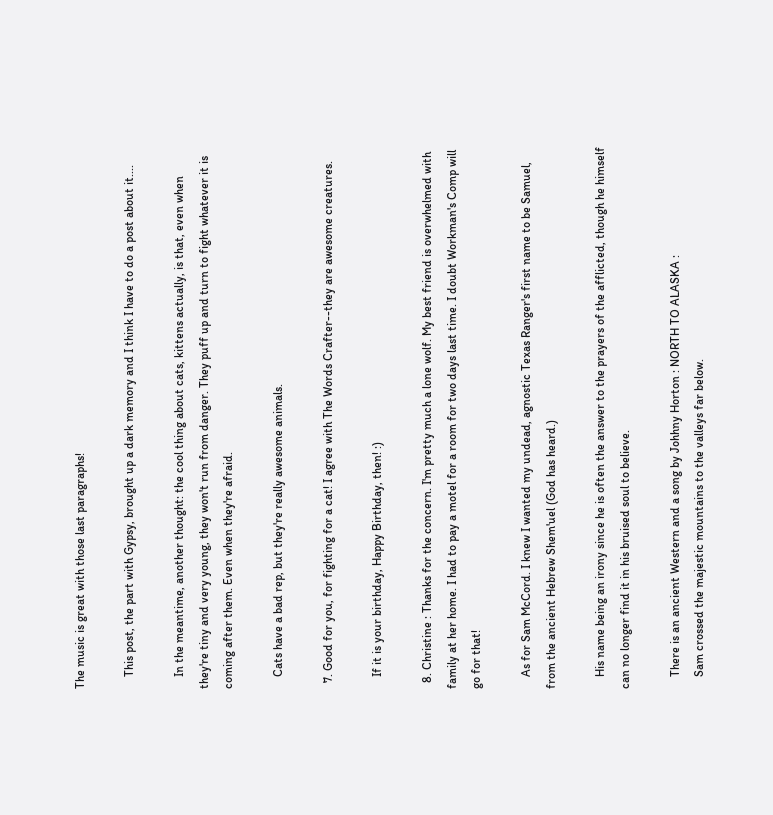The music is great with those last paragraphs!

    This post, the part with Gypsy, brought up a dark memory and I think I have to do a post about it....

    In the meantime, another thought: the cool thing about cats, kittens actually, is that, even when they're tiny and very young, they won't run from danger. They puff up and turn to fight whatever it is coming after them. Even when they're afraid.

    Cats have a bad rep, but they're really awesome animals.

  7. Good for you, for fighting for a cat! I agree with The Words Crafter--they are awesome creatures.

    If it is your birthday, Happy Birthday, then! :)

  8. Christine : Thanks for the concern. I'm pretty much a lone wolf. My best friend is overwhelmed with family at her home. I had to pay a motel for a room for two days last time. I doubt Workman's Comp will go for that!

    As for Sam McCord. I knew I wanted my undead, agnostic Texas Ranger's first name to be Samuel, from the ancient Hebrew Shem'uel (God has heard.)

    His name being an irony since he is often the answer to the prayers of the afflicted, though he himself can no longer find it in his bruised soul to believe.

    There is an ancient Western and a song by Johhny Horton : NORTH TO ALASKA :
    Sam crossed the majestic mountains to the valleys far below.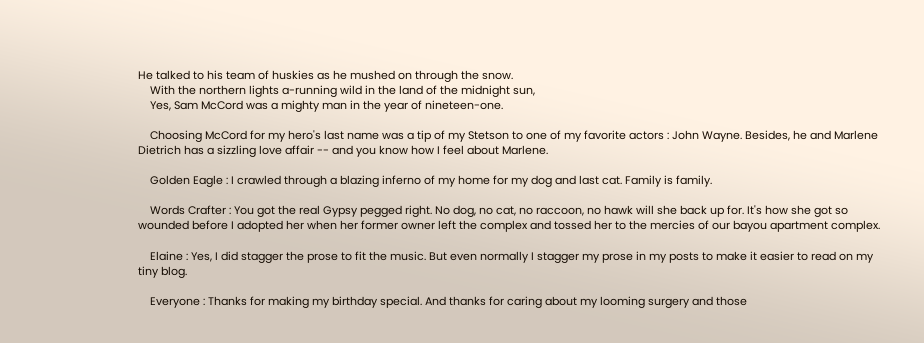He talked to his team of huskies as he mushed on through the snow.
    With the northern lights a-running wild in the land of the midnight sun,
    Yes, Sam McCord was a mighty man in the year of nineteen-one.

    Choosing McCord for my hero's last name was a tip of my Stetson to one of my favorite actors : John Wayne. Besides, he and Marlene Dietrich has a sizzling love affair -- and you know how I feel about Marlene.

    Golden Eagle : I crawled through a blazing inferno of my home for my dog and last cat. Family is family.

    Words Crafter : You got the real Gypsy pegged right. No dog, no cat, no raccoon, no hawk will she back up for. It's how she got so wounded before I adopted her when her former owner left the complex and tossed her to the mercies of our bayou apartment complex.

    Elaine : Yes, I did stagger the prose to fit the music. But even normally I stagger my prose in my posts to make it easier to read on my tiny blog.

    Everyone : Thanks for making my birthday special. And thanks for caring about my looming surgery and those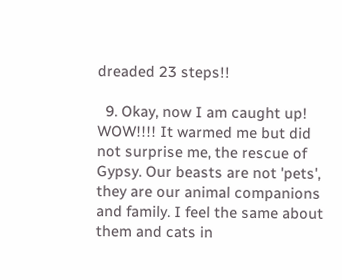dreaded 23 steps!!

  9. Okay, now I am caught up! WOW!!!! It warmed me but did not surprise me, the rescue of Gypsy. Our beasts are not 'pets', they are our animal companions and family. I feel the same about them and cats in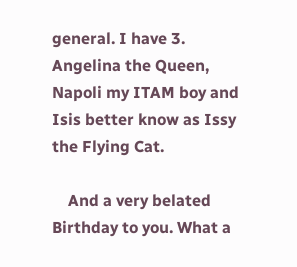general. I have 3. Angelina the Queen, Napoli my ITAM boy and Isis better know as Issy the Flying Cat.

    And a very belated Birthday to you. What a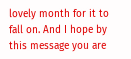lovely month for it to fall on. And I hope by this message you are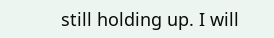still holding up. I will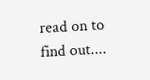read on to find out....